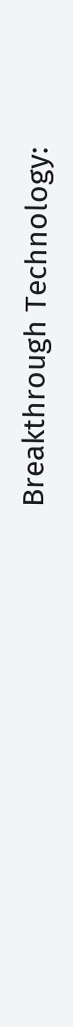Breakthrough Technology: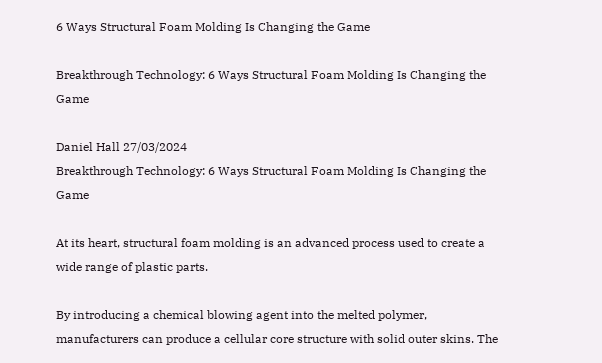6 Ways Structural Foam Molding Is Changing the Game

Breakthrough Technology: 6 Ways Structural Foam Molding Is Changing the Game

Daniel Hall 27/03/2024
Breakthrough Technology: 6 Ways Structural Foam Molding Is Changing the Game

At its heart, structural foam molding is an advanced process used to create a wide range of plastic parts.

By introducing a chemical blowing agent into the melted polymer, manufacturers can produce a cellular core structure with solid outer skins. The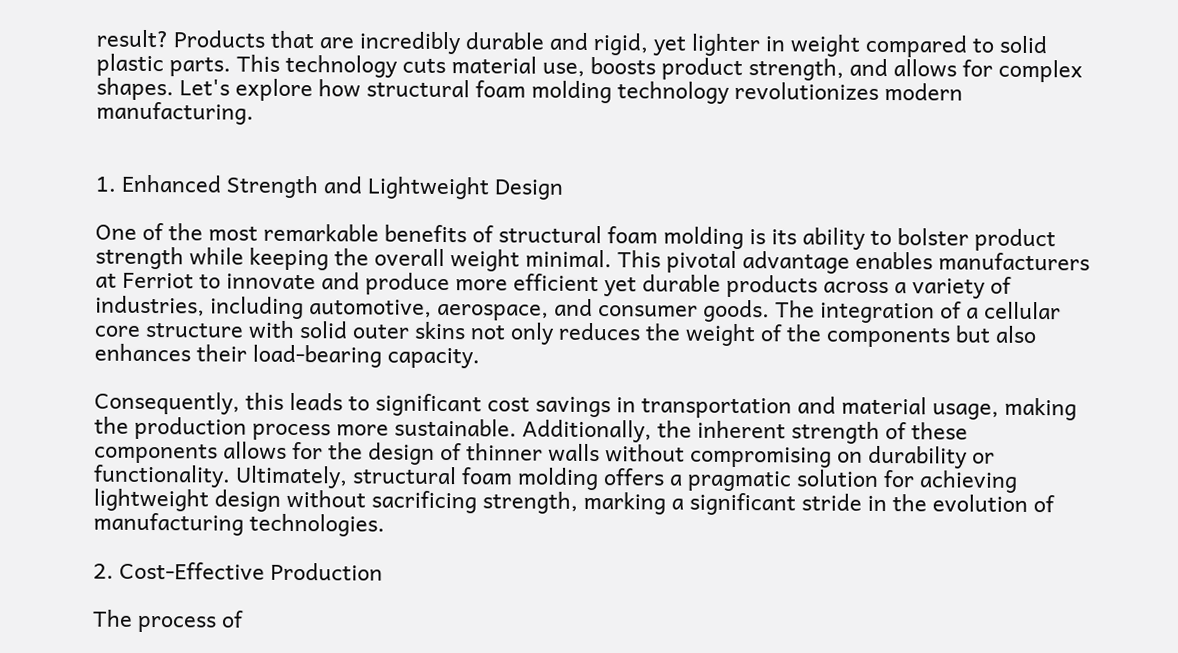result? Products that are incredibly durable and rigid, yet lighter in weight compared to solid plastic parts. This technology cuts material use, boosts product strength, and allows for complex shapes. Let's explore how structural foam molding technology revolutionizes modern manufacturing.


1. Enhanced Strength and Lightweight Design

One of the most remarkable benefits of structural foam molding is its ability to bolster product strength while keeping the overall weight minimal. This pivotal advantage enables manufacturers at Ferriot to innovate and produce more efficient yet durable products across a variety of industries, including automotive, aerospace, and consumer goods. The integration of a cellular core structure with solid outer skins not only reduces the weight of the components but also enhances their load-bearing capacity.

Consequently, this leads to significant cost savings in transportation and material usage, making the production process more sustainable. Additionally, the inherent strength of these components allows for the design of thinner walls without compromising on durability or functionality. Ultimately, structural foam molding offers a pragmatic solution for achieving lightweight design without sacrificing strength, marking a significant stride in the evolution of manufacturing technologies.

2. Cost-Effective Production

The process of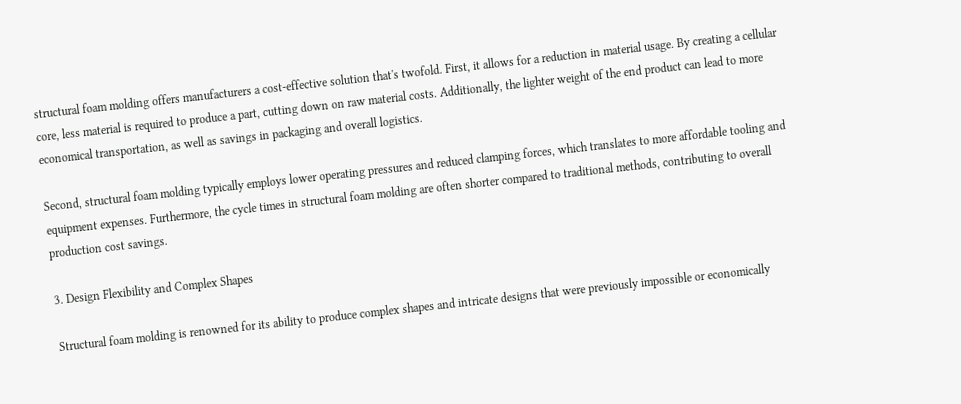structural foam molding offers manufacturers a cost-effective solution that's twofold. First, it allows for a reduction in material usage. By creating a cellular core, less material is required to produce a part, cutting down on raw material costs. Additionally, the lighter weight of the end product can lead to more economical transportation, as well as savings in packaging and overall logistics.

Second, structural foam molding typically employs lower operating pressures and reduced clamping forces, which translates to more affordable tooling and equipment expenses. Furthermore, the cycle times in structural foam molding are often shorter compared to traditional methods, contributing to overall production cost savings.

3. Design Flexibility and Complex Shapes

Structural foam molding is renowned for its ability to produce complex shapes and intricate designs that were previously impossible or economically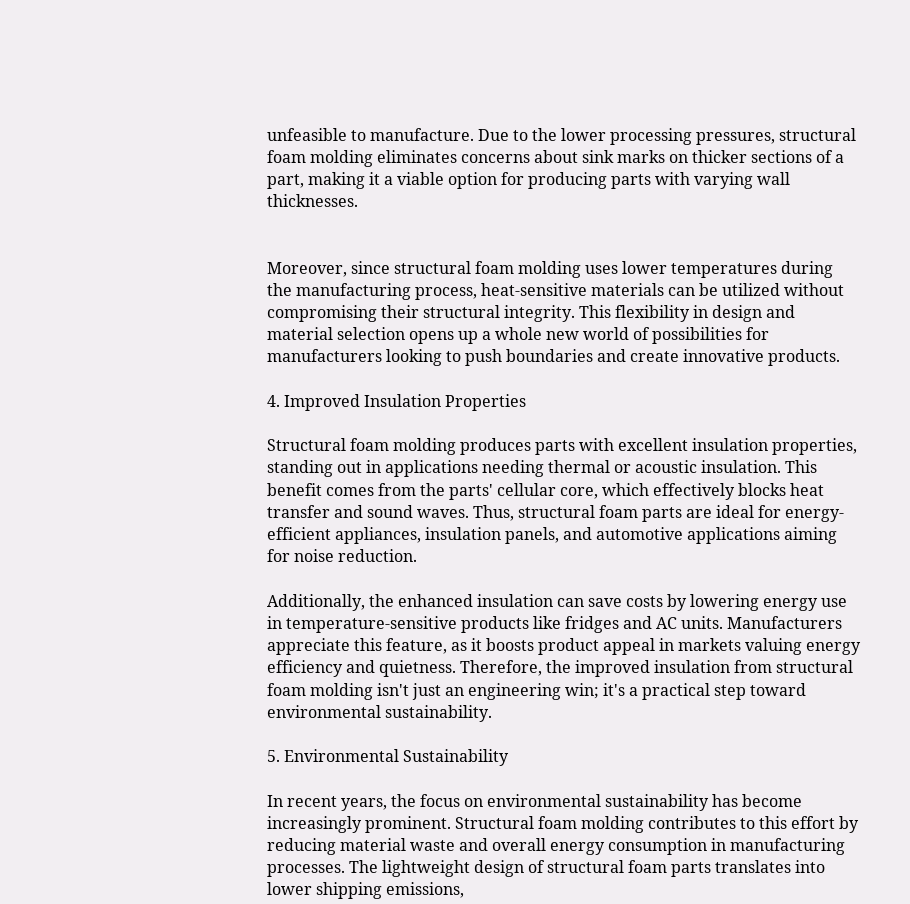unfeasible to manufacture. Due to the lower processing pressures, structural foam molding eliminates concerns about sink marks on thicker sections of a part, making it a viable option for producing parts with varying wall thicknesses.


Moreover, since structural foam molding uses lower temperatures during the manufacturing process, heat-sensitive materials can be utilized without compromising their structural integrity. This flexibility in design and material selection opens up a whole new world of possibilities for manufacturers looking to push boundaries and create innovative products.

4. Improved Insulation Properties

Structural foam molding produces parts with excellent insulation properties, standing out in applications needing thermal or acoustic insulation. This benefit comes from the parts' cellular core, which effectively blocks heat transfer and sound waves. Thus, structural foam parts are ideal for energy-efficient appliances, insulation panels, and automotive applications aiming for noise reduction.

Additionally, the enhanced insulation can save costs by lowering energy use in temperature-sensitive products like fridges and AC units. Manufacturers appreciate this feature, as it boosts product appeal in markets valuing energy efficiency and quietness. Therefore, the improved insulation from structural foam molding isn't just an engineering win; it's a practical step toward environmental sustainability.

5. Environmental Sustainability

In recent years, the focus on environmental sustainability has become increasingly prominent. Structural foam molding contributes to this effort by reducing material waste and overall energy consumption in manufacturing processes. The lightweight design of structural foam parts translates into lower shipping emissions,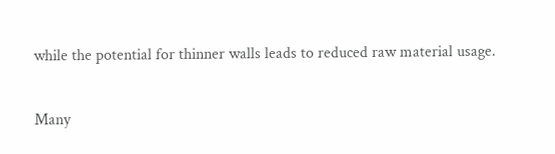while the potential for thinner walls leads to reduced raw material usage.

Many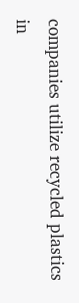companies utilize recycled plastics in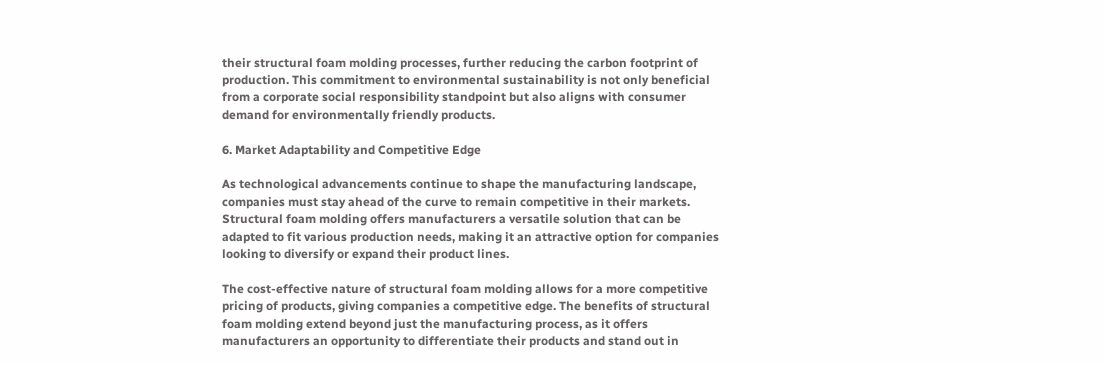their structural foam molding processes, further reducing the carbon footprint of production. This commitment to environmental sustainability is not only beneficial from a corporate social responsibility standpoint but also aligns with consumer demand for environmentally friendly products.

6. Market Adaptability and Competitive Edge

As technological advancements continue to shape the manufacturing landscape, companies must stay ahead of the curve to remain competitive in their markets. Structural foam molding offers manufacturers a versatile solution that can be adapted to fit various production needs, making it an attractive option for companies looking to diversify or expand their product lines.

The cost-effective nature of structural foam molding allows for a more competitive pricing of products, giving companies a competitive edge. The benefits of structural foam molding extend beyond just the manufacturing process, as it offers manufacturers an opportunity to differentiate their products and stand out in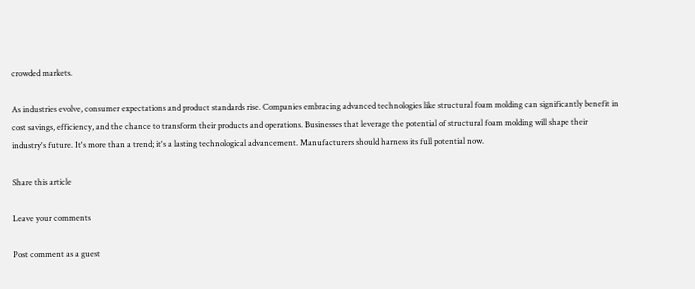crowded markets.

As industries evolve, consumer expectations and product standards rise. Companies embracing advanced technologies like structural foam molding can significantly benefit in cost savings, efficiency, and the chance to transform their products and operations. Businesses that leverage the potential of structural foam molding will shape their industry's future. It's more than a trend; it's a lasting technological advancement. Manufacturers should harness its full potential now.

Share this article

Leave your comments

Post comment as a guest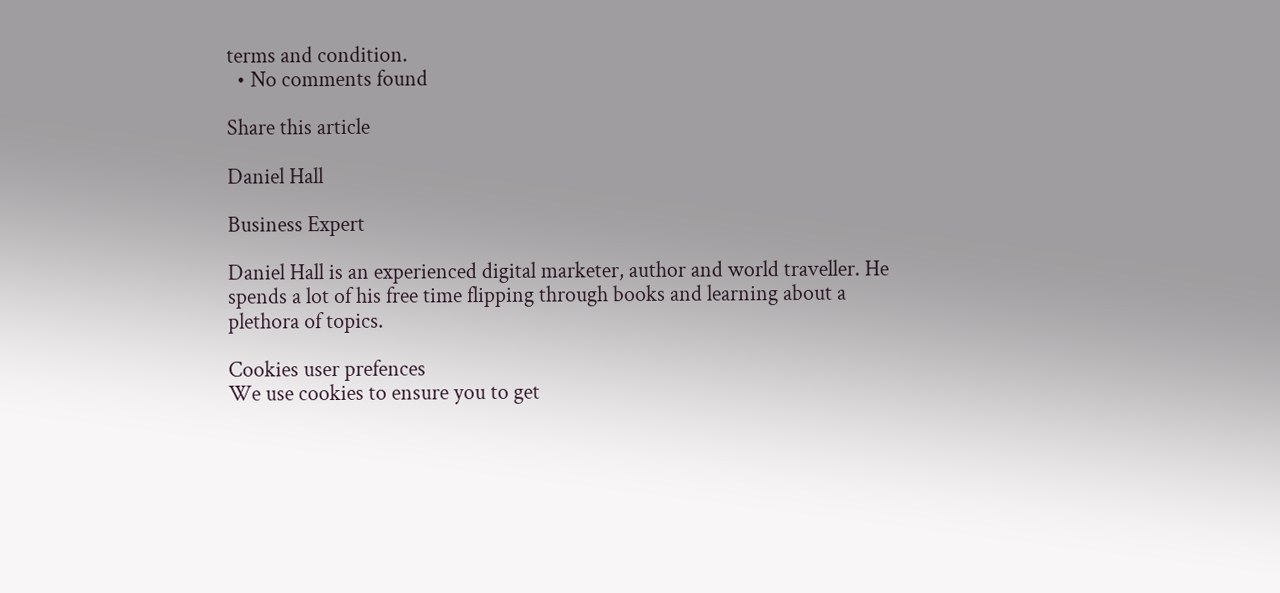terms and condition.
  • No comments found

Share this article

Daniel Hall

Business Expert

Daniel Hall is an experienced digital marketer, author and world traveller. He spends a lot of his free time flipping through books and learning about a plethora of topics.

Cookies user prefences
We use cookies to ensure you to get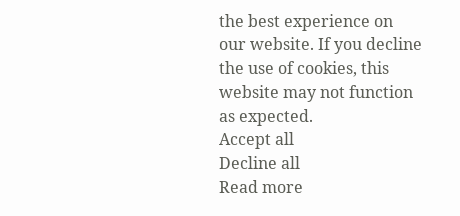the best experience on our website. If you decline the use of cookies, this website may not function as expected.
Accept all
Decline all
Read more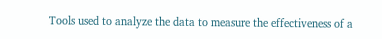Tools used to analyze the data to measure the effectiveness of a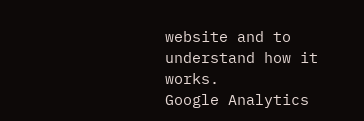website and to understand how it works.
Google Analytics